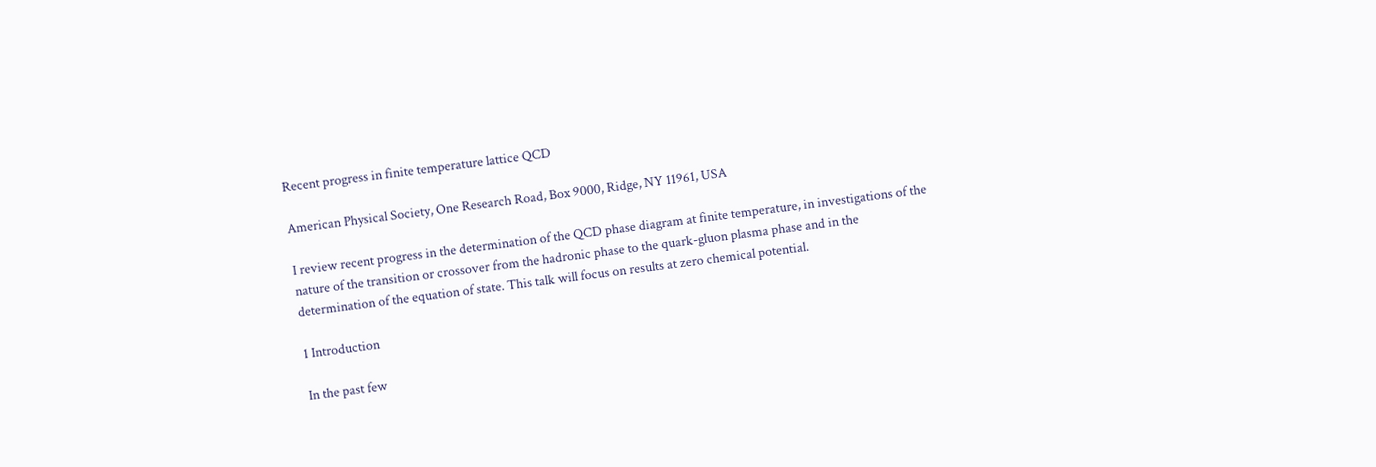Recent progress in finite temperature lattice QCD

American Physical Society, One Research Road, Box 9000, Ridge, NY 11961, USA

I review recent progress in the determination of the QCD phase diagram at finite temperature, in investigations of the nature of the transition or crossover from the hadronic phase to the quark-gluon plasma phase and in the determination of the equation of state. This talk will focus on results at zero chemical potential.

1 Introduction

In the past few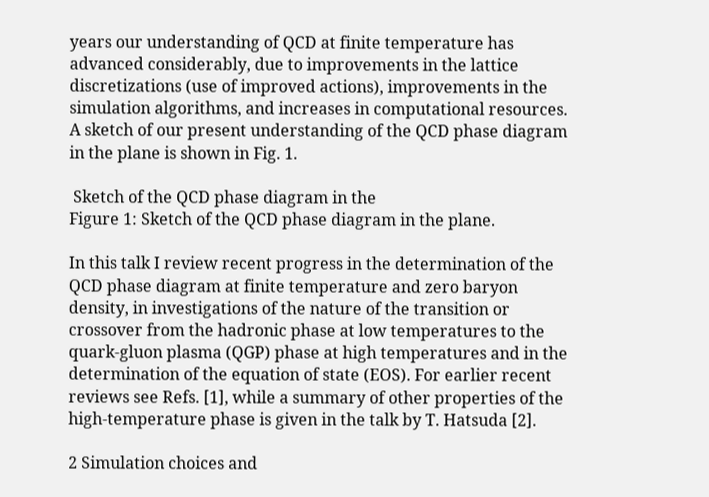years our understanding of QCD at finite temperature has advanced considerably, due to improvements in the lattice discretizations (use of improved actions), improvements in the simulation algorithms, and increases in computational resources. A sketch of our present understanding of the QCD phase diagram in the plane is shown in Fig. 1.

 Sketch of the QCD phase diagram in the
Figure 1: Sketch of the QCD phase diagram in the plane.

In this talk I review recent progress in the determination of the QCD phase diagram at finite temperature and zero baryon density, in investigations of the nature of the transition or crossover from the hadronic phase at low temperatures to the quark-gluon plasma (QGP) phase at high temperatures and in the determination of the equation of state (EOS). For earlier recent reviews see Refs. [1], while a summary of other properties of the high-temperature phase is given in the talk by T. Hatsuda [2].

2 Simulation choices and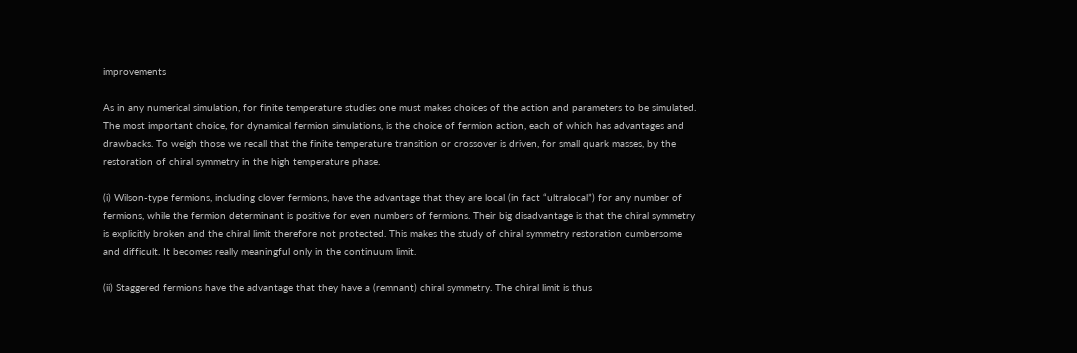improvements

As in any numerical simulation, for finite temperature studies one must makes choices of the action and parameters to be simulated. The most important choice, for dynamical fermion simulations, is the choice of fermion action, each of which has advantages and drawbacks. To weigh those we recall that the finite temperature transition or crossover is driven, for small quark masses, by the restoration of chiral symmetry in the high temperature phase.

(i) Wilson-type fermions, including clover fermions, have the advantage that they are local (in fact “ultralocal”) for any number of fermions, while the fermion determinant is positive for even numbers of fermions. Their big disadvantage is that the chiral symmetry is explicitly broken and the chiral limit therefore not protected. This makes the study of chiral symmetry restoration cumbersome and difficult. It becomes really meaningful only in the continuum limit.

(ii) Staggered fermions have the advantage that they have a (remnant) chiral symmetry. The chiral limit is thus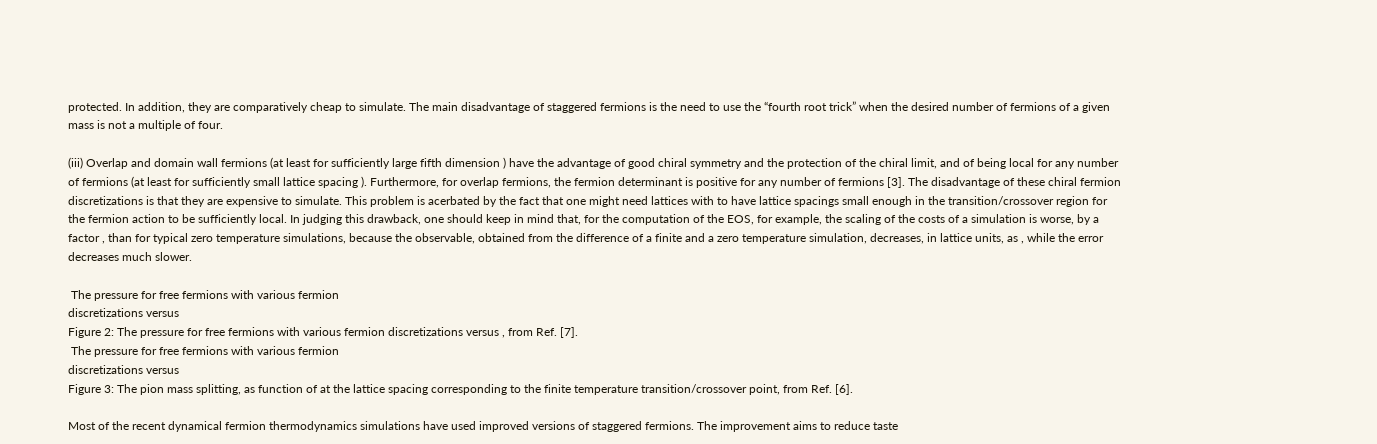protected. In addition, they are comparatively cheap to simulate. The main disadvantage of staggered fermions is the need to use the “fourth root trick” when the desired number of fermions of a given mass is not a multiple of four.

(iii) Overlap and domain wall fermions (at least for sufficiently large fifth dimension ) have the advantage of good chiral symmetry and the protection of the chiral limit, and of being local for any number of fermions (at least for sufficiently small lattice spacing ). Furthermore, for overlap fermions, the fermion determinant is positive for any number of fermions [3]. The disadvantage of these chiral fermion discretizations is that they are expensive to simulate. This problem is acerbated by the fact that one might need lattices with to have lattice spacings small enough in the transition/crossover region for the fermion action to be sufficiently local. In judging this drawback, one should keep in mind that, for the computation of the EOS, for example, the scaling of the costs of a simulation is worse, by a factor , than for typical zero temperature simulations, because the observable, obtained from the difference of a finite and a zero temperature simulation, decreases, in lattice units, as , while the error decreases much slower.

 The pressure for free fermions with various fermion
discretizations versus
Figure 2: The pressure for free fermions with various fermion discretizations versus , from Ref. [7].
 The pressure for free fermions with various fermion
discretizations versus
Figure 3: The pion mass splitting, as function of at the lattice spacing corresponding to the finite temperature transition/crossover point, from Ref. [6].

Most of the recent dynamical fermion thermodynamics simulations have used improved versions of staggered fermions. The improvement aims to reduce taste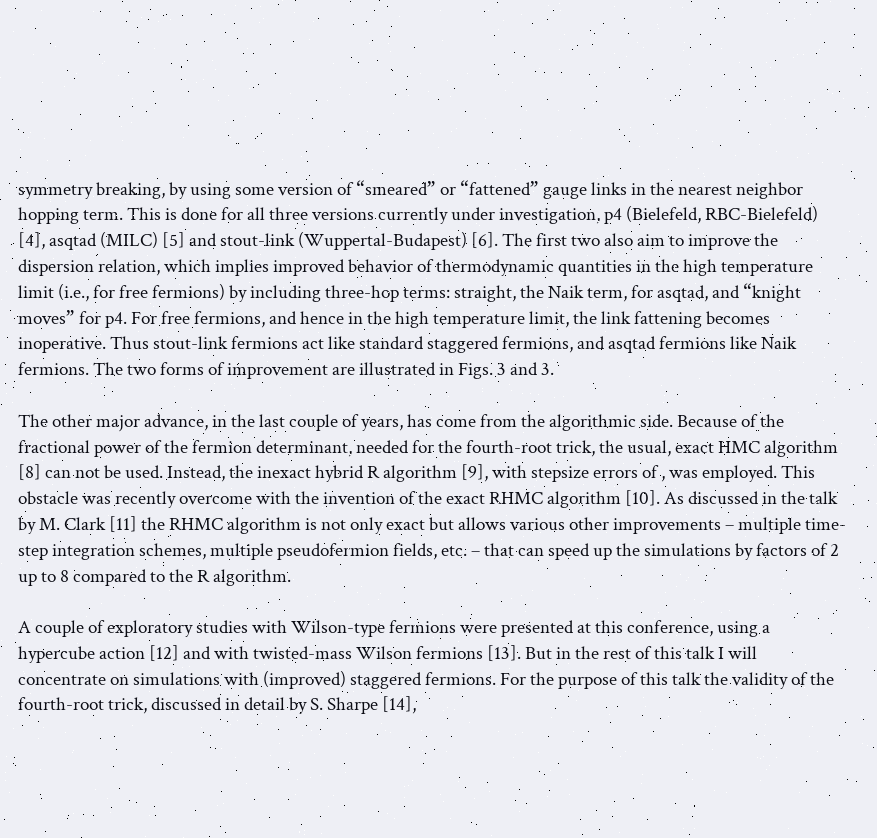symmetry breaking, by using some version of “smeared” or “fattened” gauge links in the nearest neighbor hopping term. This is done for all three versions currently under investigation, p4 (Bielefeld, RBC-Bielefeld) [4], asqtad (MILC) [5] and stout-link (Wuppertal-Budapest) [6]. The first two also aim to improve the dispersion relation, which implies improved behavior of thermodynamic quantities in the high temperature limit (i.e., for free fermions) by including three-hop terms: straight, the Naik term, for asqtad, and “knight moves” for p4. For free fermions, and hence in the high temperature limit, the link fattening becomes inoperative. Thus stout-link fermions act like standard staggered fermions, and asqtad fermions like Naik fermions. The two forms of improvement are illustrated in Figs. 3 and 3.

The other major advance, in the last couple of years, has come from the algorithmic side. Because of the fractional power of the fermion determinant, needed for the fourth-root trick, the usual, exact HMC algorithm [8] can not be used. Instead, the inexact hybrid R algorithm [9], with stepsize errors of , was employed. This obstacle was recently overcome with the invention of the exact RHMC algorithm [10]. As discussed in the talk by M. Clark [11] the RHMC algorithm is not only exact but allows various other improvements – multiple time-step integration schemes, multiple pseudofermion fields, etc. – that can speed up the simulations by factors of 2 up to 8 compared to the R algorithm.

A couple of exploratory studies with Wilson-type fermions were presented at this conference, using a hypercube action [12] and with twisted-mass Wilson fermions [13]. But in the rest of this talk I will concentrate on simulations with (improved) staggered fermions. For the purpose of this talk the validity of the fourth-root trick, discussed in detail by S. Sharpe [14],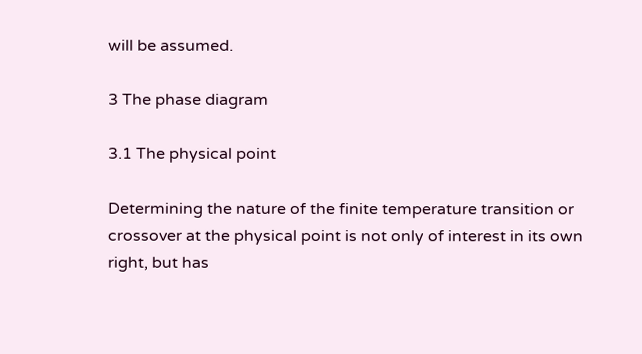will be assumed.

3 The phase diagram

3.1 The physical point

Determining the nature of the finite temperature transition or crossover at the physical point is not only of interest in its own right, but has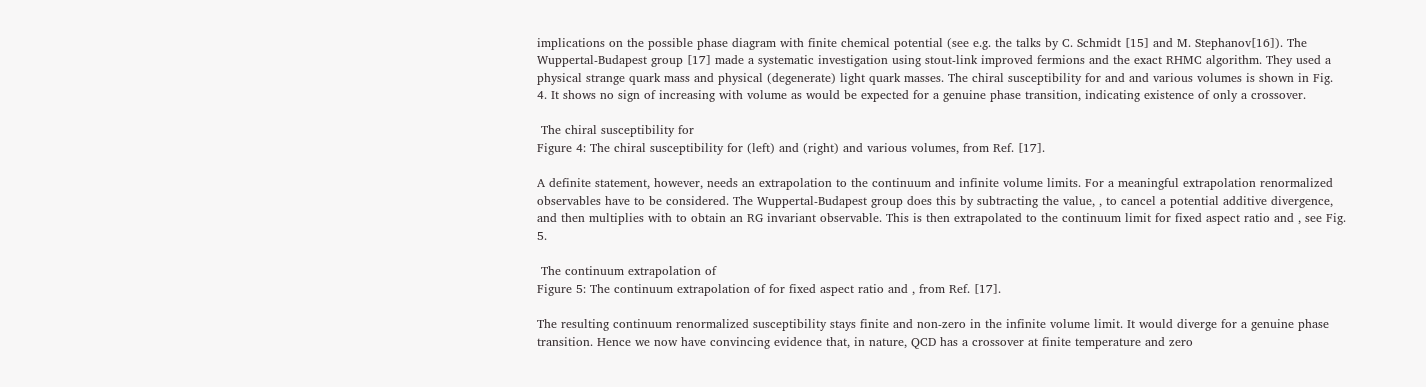implications on the possible phase diagram with finite chemical potential (see e.g. the talks by C. Schmidt [15] and M. Stephanov[16]). The Wuppertal-Budapest group [17] made a systematic investigation using stout-link improved fermions and the exact RHMC algorithm. They used a physical strange quark mass and physical (degenerate) light quark masses. The chiral susceptibility for and and various volumes is shown in Fig. 4. It shows no sign of increasing with volume as would be expected for a genuine phase transition, indicating existence of only a crossover.

 The chiral susceptibility for
Figure 4: The chiral susceptibility for (left) and (right) and various volumes, from Ref. [17].

A definite statement, however, needs an extrapolation to the continuum and infinite volume limits. For a meaningful extrapolation renormalized observables have to be considered. The Wuppertal-Budapest group does this by subtracting the value, , to cancel a potential additive divergence, and then multiplies with to obtain an RG invariant observable. This is then extrapolated to the continuum limit for fixed aspect ratio and , see Fig. 5.

 The continuum extrapolation of
Figure 5: The continuum extrapolation of for fixed aspect ratio and , from Ref. [17].

The resulting continuum renormalized susceptibility stays finite and non-zero in the infinite volume limit. It would diverge for a genuine phase transition. Hence we now have convincing evidence that, in nature, QCD has a crossover at finite temperature and zero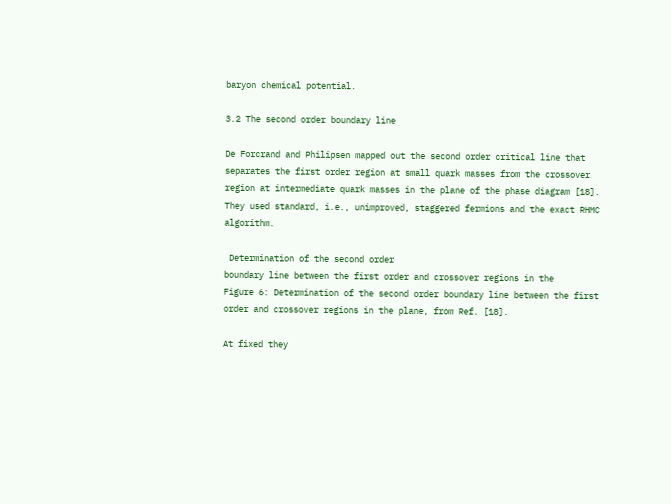baryon chemical potential.

3.2 The second order boundary line

De Forcrand and Philipsen mapped out the second order critical line that separates the first order region at small quark masses from the crossover region at intermediate quark masses in the plane of the phase diagram [18]. They used standard, i.e., unimproved, staggered fermions and the exact RHMC algorithm.

 Determination of the second order
boundary line between the first order and crossover regions in the
Figure 6: Determination of the second order boundary line between the first order and crossover regions in the plane, from Ref. [18].

At fixed they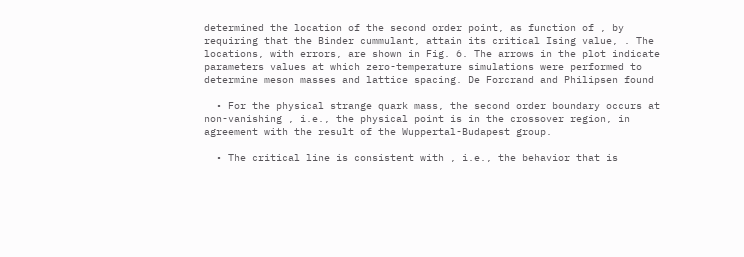determined the location of the second order point, as function of , by requiring that the Binder cummulant, attain its critical Ising value, . The locations, with errors, are shown in Fig. 6. The arrows in the plot indicate parameters values at which zero-temperature simulations were performed to determine meson masses and lattice spacing. De Forcrand and Philipsen found

  • For the physical strange quark mass, the second order boundary occurs at non-vanishing , i.e., the physical point is in the crossover region, in agreement with the result of the Wuppertal-Budapest group.

  • The critical line is consistent with , i.e., the behavior that is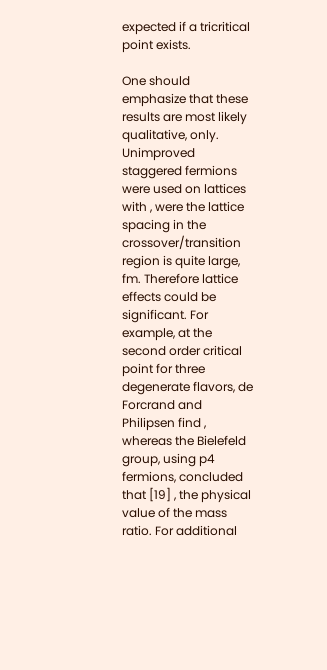expected if a tricritical point exists.

One should emphasize that these results are most likely qualitative, only. Unimproved staggered fermions were used on lattices with , were the lattice spacing in the crossover/transition region is quite large, fm. Therefore lattice effects could be significant. For example, at the second order critical point for three degenerate flavors, de Forcrand and Philipsen find , whereas the Bielefeld group, using p4 fermions, concluded that [19] , the physical value of the mass ratio. For additional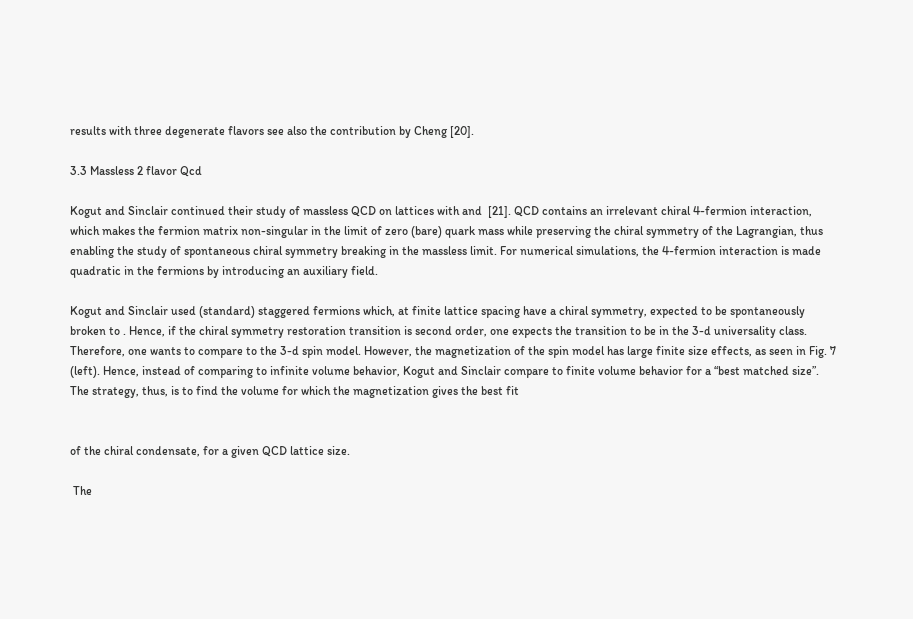results with three degenerate flavors see also the contribution by Cheng [20].

3.3 Massless 2 flavor Qcd

Kogut and Sinclair continued their study of massless QCD on lattices with and  [21]. QCD contains an irrelevant chiral 4-fermion interaction, which makes the fermion matrix non-singular in the limit of zero (bare) quark mass while preserving the chiral symmetry of the Lagrangian, thus enabling the study of spontaneous chiral symmetry breaking in the massless limit. For numerical simulations, the 4-fermion interaction is made quadratic in the fermions by introducing an auxiliary field.

Kogut and Sinclair used (standard) staggered fermions which, at finite lattice spacing have a chiral symmetry, expected to be spontaneously broken to . Hence, if the chiral symmetry restoration transition is second order, one expects the transition to be in the 3-d universality class. Therefore, one wants to compare to the 3-d spin model. However, the magnetization of the spin model has large finite size effects, as seen in Fig. 7 (left). Hence, instead of comparing to infinite volume behavior, Kogut and Sinclair compare to finite volume behavior for a “best matched size”. The strategy, thus, is to find the volume for which the magnetization gives the best fit


of the chiral condensate, for a given QCD lattice size.

 The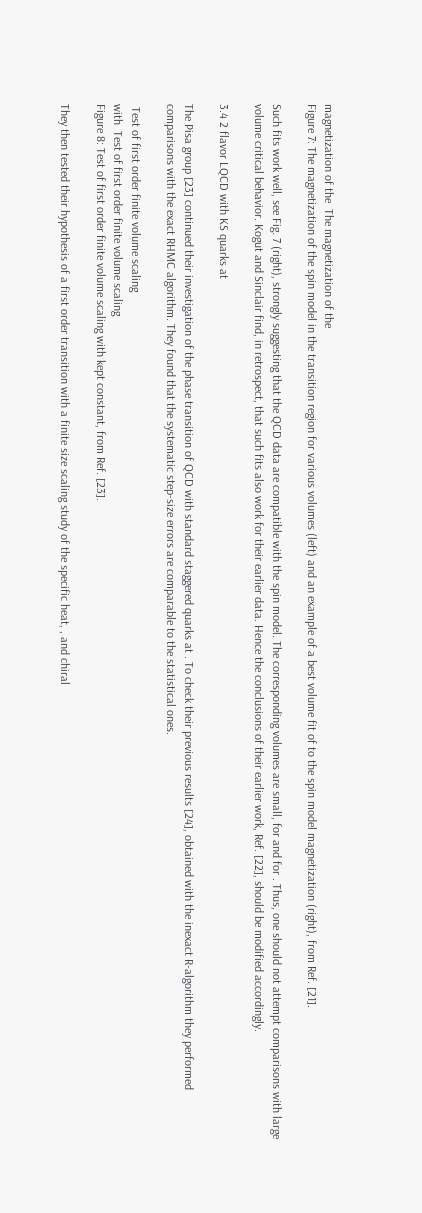magnetization of the  The magnetization of the
Figure 7: The magnetization of the spin model in the transition region for various volumes (left) and an example of a best volume fit of to the spin model magnetization (right), from Ref. [21].

Such fits work well, see Fig. 7 (right), strongly suggesting that the QCD data are compatible with the spin model. The corresponding volumes are small, for and for . Thus, one should not attempt comparisons with large volume critical behavior. Kogut and Sinclair find, in retrospect, that such fits also work for their earlier data. Hence the conclusions of their earlier work, Ref. [22], should be modified accordingly.

3.4 2 flavor LQCD with KS quarks at

The Pisa group [23] continued their investigation of the phase transition of QCD with standard staggered quarks at . To check their previous results [24], obtained with the inexact R-algorithm they performed comparisons with the exact RHMC algorithm. They found that the systematic step-size errors are comparable to the statistical ones.

 Test of first order finite volume scaling
with  Test of first order finite volume scaling
Figure 8: Test of first order finite volume scaling with kept constant, from Ref. [23].

They then tested their hypothesis of a first order transition with a finite size scaling study of the specific heat, , and chiral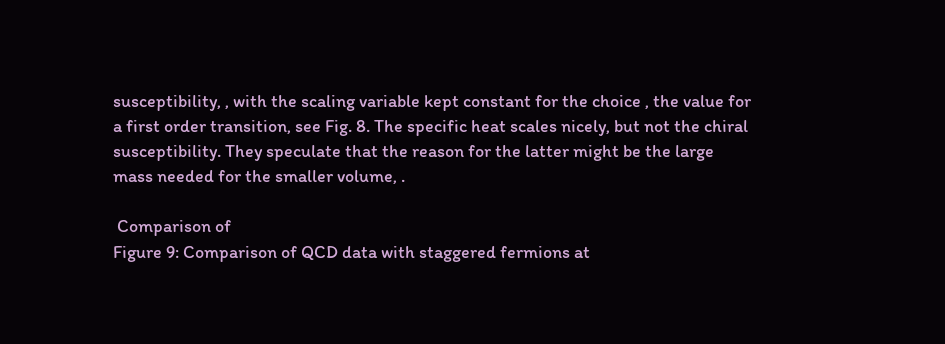susceptibility, , with the scaling variable kept constant for the choice , the value for a first order transition, see Fig. 8. The specific heat scales nicely, but not the chiral susceptibility. They speculate that the reason for the latter might be the large mass needed for the smaller volume, .

 Comparison of
Figure 9: Comparison of QCD data with staggered fermions at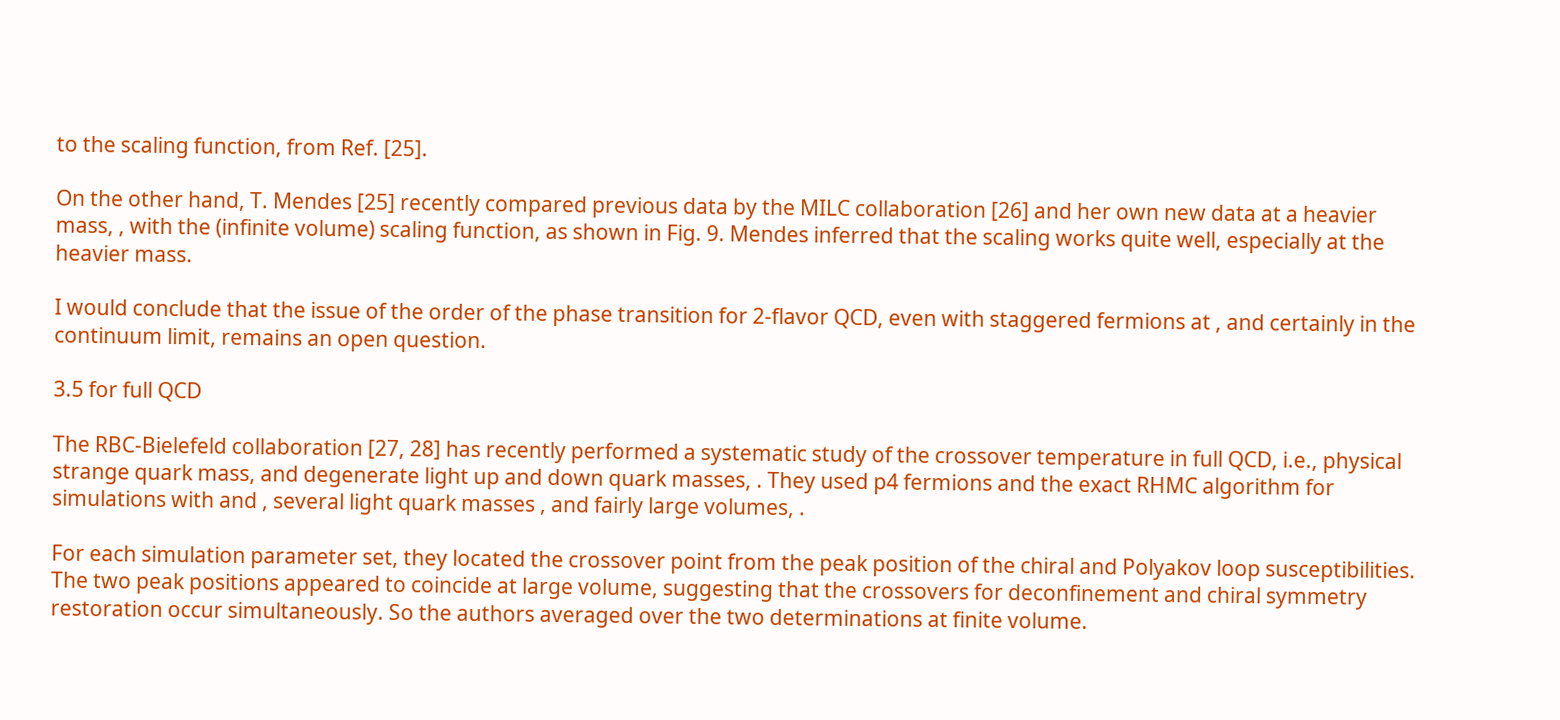to the scaling function, from Ref. [25].

On the other hand, T. Mendes [25] recently compared previous data by the MILC collaboration [26] and her own new data at a heavier mass, , with the (infinite volume) scaling function, as shown in Fig. 9. Mendes inferred that the scaling works quite well, especially at the heavier mass.

I would conclude that the issue of the order of the phase transition for 2-flavor QCD, even with staggered fermions at , and certainly in the continuum limit, remains an open question.

3.5 for full QCD

The RBC-Bielefeld collaboration [27, 28] has recently performed a systematic study of the crossover temperature in full QCD, i.e., physical strange quark mass, and degenerate light up and down quark masses, . They used p4 fermions and the exact RHMC algorithm for simulations with and , several light quark masses , and fairly large volumes, .

For each simulation parameter set, they located the crossover point from the peak position of the chiral and Polyakov loop susceptibilities. The two peak positions appeared to coincide at large volume, suggesting that the crossovers for deconfinement and chiral symmetry restoration occur simultaneously. So the authors averaged over the two determinations at finite volume.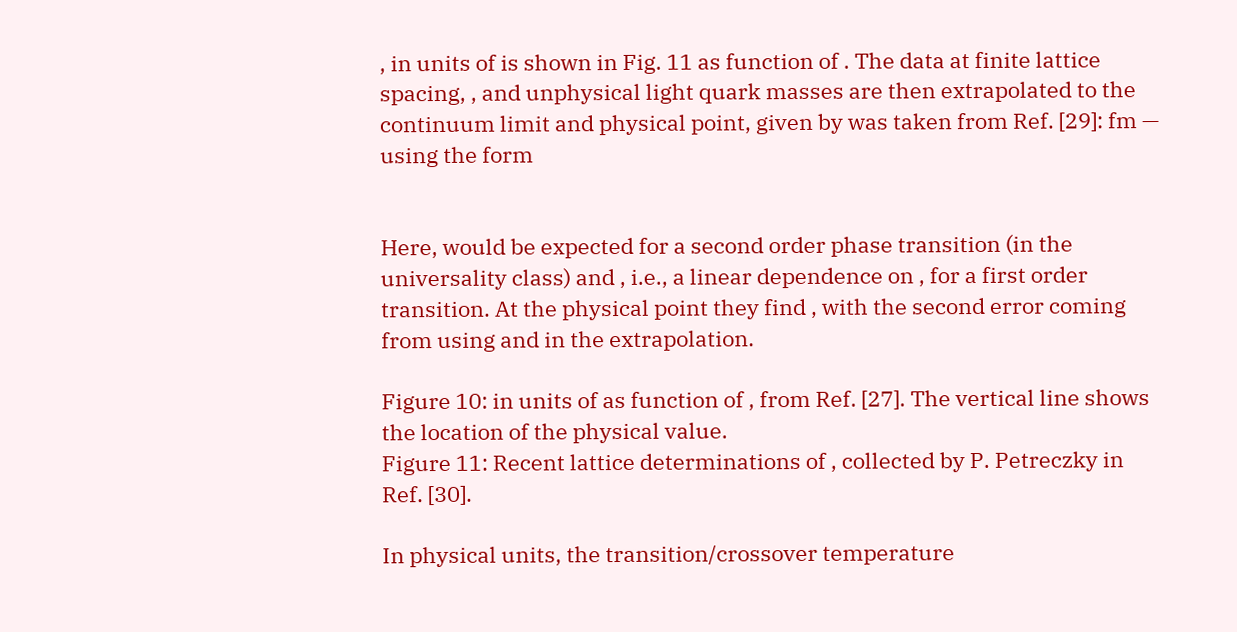, in units of is shown in Fig. 11 as function of . The data at finite lattice spacing, , and unphysical light quark masses are then extrapolated to the continuum limit and physical point, given by was taken from Ref. [29]: fm — using the form


Here, would be expected for a second order phase transition (in the universality class) and , i.e., a linear dependence on , for a first order transition. At the physical point they find , with the second error coming from using and in the extrapolation.

Figure 10: in units of as function of , from Ref. [27]. The vertical line shows the location of the physical value.
Figure 11: Recent lattice determinations of , collected by P. Petreczky in Ref. [30].

In physical units, the transition/crossover temperature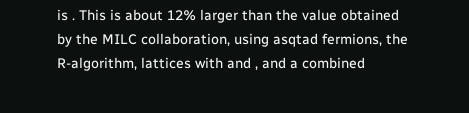is . This is about 12% larger than the value obtained by the MILC collaboration, using asqtad fermions, the R-algorithm, lattices with and , and a combined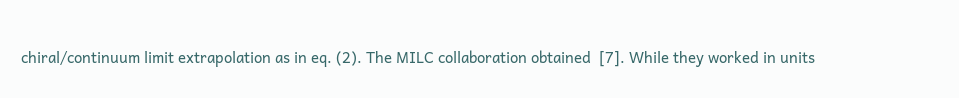chiral/continuum limit extrapolation as in eq. (2). The MILC collaboration obtained  [7]. While they worked in units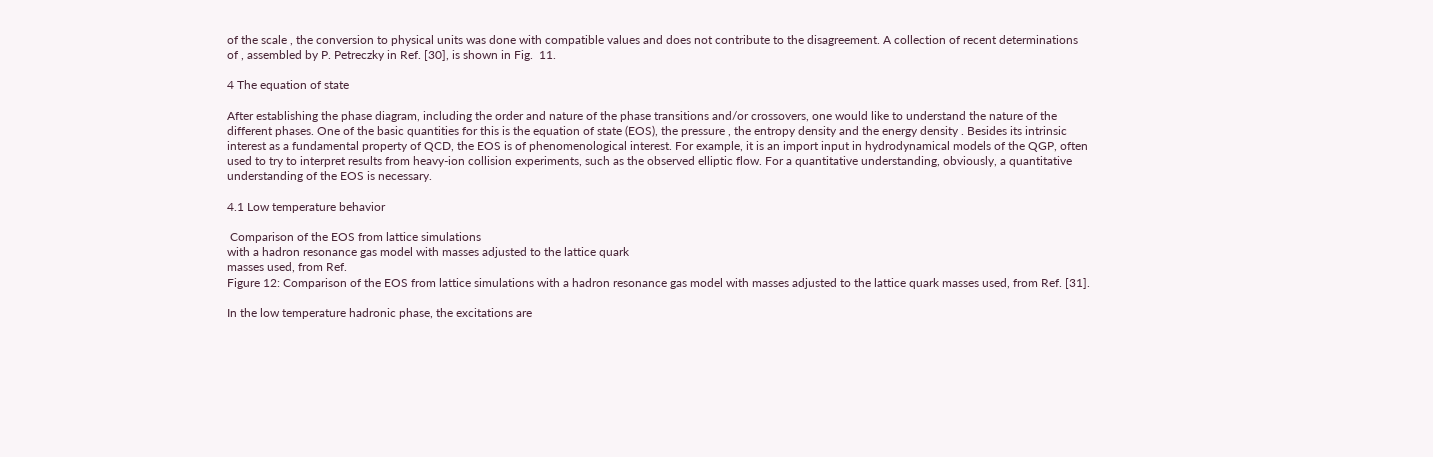of the scale , the conversion to physical units was done with compatible values and does not contribute to the disagreement. A collection of recent determinations of , assembled by P. Petreczky in Ref. [30], is shown in Fig.  11.

4 The equation of state

After establishing the phase diagram, including the order and nature of the phase transitions and/or crossovers, one would like to understand the nature of the different phases. One of the basic quantities for this is the equation of state (EOS), the pressure , the entropy density and the energy density . Besides its intrinsic interest as a fundamental property of QCD, the EOS is of phenomenological interest. For example, it is an import input in hydrodynamical models of the QGP, often used to try to interpret results from heavy-ion collision experiments, such as the observed elliptic flow. For a quantitative understanding, obviously, a quantitative understanding of the EOS is necessary.

4.1 Low temperature behavior

 Comparison of the EOS from lattice simulations
with a hadron resonance gas model with masses adjusted to the lattice quark
masses used, from Ref.
Figure 12: Comparison of the EOS from lattice simulations with a hadron resonance gas model with masses adjusted to the lattice quark masses used, from Ref. [31].

In the low temperature hadronic phase, the excitations are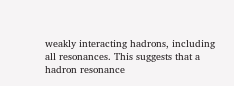weakly interacting hadrons, including all resonances. This suggests that a hadron resonance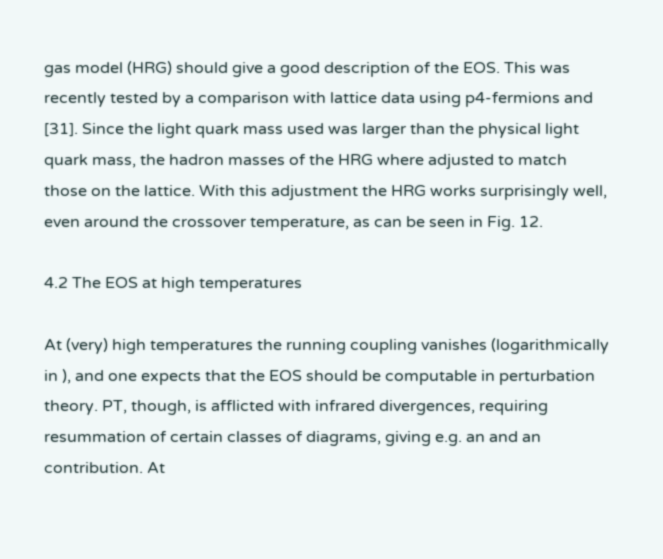gas model (HRG) should give a good description of the EOS. This was recently tested by a comparison with lattice data using p4-fermions and  [31]. Since the light quark mass used was larger than the physical light quark mass, the hadron masses of the HRG where adjusted to match those on the lattice. With this adjustment the HRG works surprisingly well, even around the crossover temperature, as can be seen in Fig. 12.

4.2 The EOS at high temperatures

At (very) high temperatures the running coupling vanishes (logarithmically in ), and one expects that the EOS should be computable in perturbation theory. PT, though, is afflicted with infrared divergences, requiring resummation of certain classes of diagrams, giving e.g. an and an contribution. At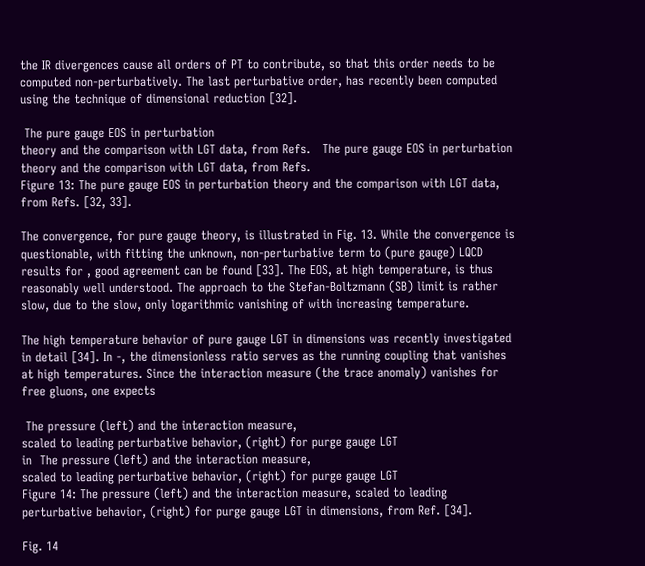the IR divergences cause all orders of PT to contribute, so that this order needs to be computed non-perturbatively. The last perturbative order, has recently been computed using the technique of dimensional reduction [32].

 The pure gauge EOS in perturbation
theory and the comparison with LGT data, from Refs.   The pure gauge EOS in perturbation
theory and the comparison with LGT data, from Refs.
Figure 13: The pure gauge EOS in perturbation theory and the comparison with LGT data, from Refs. [32, 33].

The convergence, for pure gauge theory, is illustrated in Fig. 13. While the convergence is questionable, with fitting the unknown, non-perturbative term to (pure gauge) LQCD results for , good agreement can be found [33]. The EOS, at high temperature, is thus reasonably well understood. The approach to the Stefan-Boltzmann (SB) limit is rather slow, due to the slow, only logarithmic vanishing of with increasing temperature.

The high temperature behavior of pure gauge LGT in dimensions was recently investigated in detail [34]. In -, the dimensionless ratio serves as the running coupling that vanishes at high temperatures. Since the interaction measure (the trace anomaly) vanishes for free gluons, one expects

 The pressure (left) and the interaction measure,
scaled to leading perturbative behavior, (right) for purge gauge LGT
in  The pressure (left) and the interaction measure,
scaled to leading perturbative behavior, (right) for purge gauge LGT
Figure 14: The pressure (left) and the interaction measure, scaled to leading perturbative behavior, (right) for purge gauge LGT in dimensions, from Ref. [34].

Fig. 14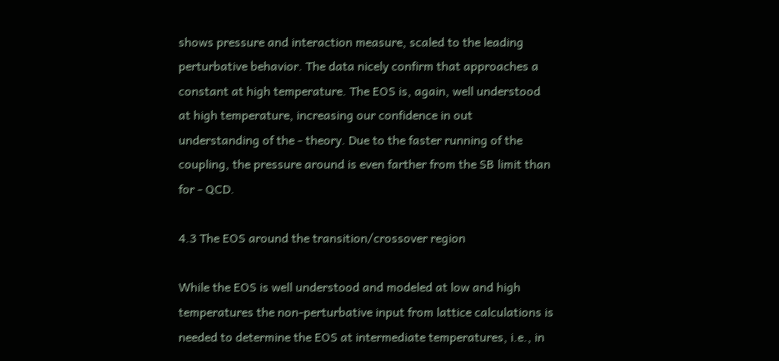shows pressure and interaction measure, scaled to the leading perturbative behavior. The data nicely confirm that approaches a constant at high temperature. The EOS is, again, well understood at high temperature, increasing our confidence in out understanding of the - theory. Due to the faster running of the coupling, the pressure around is even farther from the SB limit than for - QCD.

4.3 The EOS around the transition/crossover region

While the EOS is well understood and modeled at low and high temperatures the non-perturbative input from lattice calculations is needed to determine the EOS at intermediate temperatures, i.e., in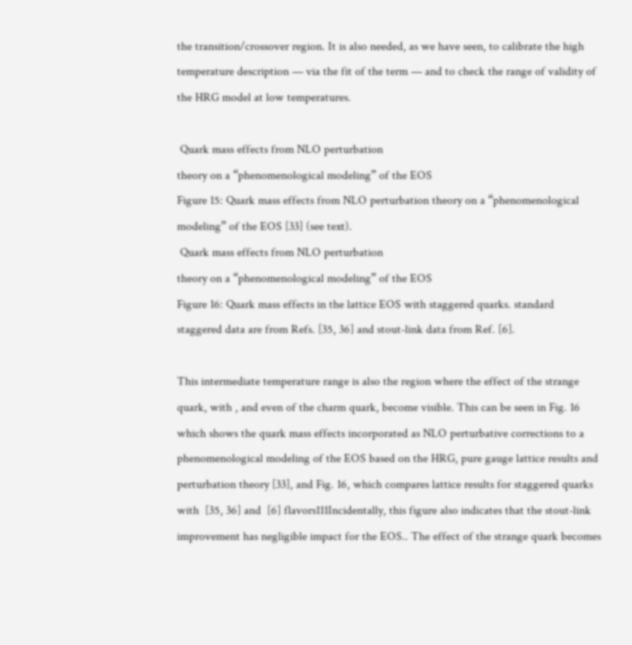the transition/crossover region. It is also needed, as we have seen, to calibrate the high temperature description — via the fit of the term — and to check the range of validity of the HRG model at low temperatures.

 Quark mass effects from NLO perturbation
theory on a “phenomenological modeling” of the EOS
Figure 15: Quark mass effects from NLO perturbation theory on a “phenomenological modeling” of the EOS [33] (see text).
 Quark mass effects from NLO perturbation
theory on a “phenomenological modeling” of the EOS
Figure 16: Quark mass effects in the lattice EOS with staggered quarks. standard staggered data are from Refs. [35, 36] and stout-link data from Ref. [6].

This intermediate temperature range is also the region where the effect of the strange quark, with , and even of the charm quark, become visible. This can be seen in Fig. 16 which shows the quark mass effects incorporated as NLO perturbative corrections to a phenomenological modeling of the EOS based on the HRG, pure gauge lattice results and perturbation theory [33], and Fig. 16, which compares lattice results for staggered quarks with  [35, 36] and  [6] flavors111Incidentally, this figure also indicates that the stout-link improvement has negligible impact for the EOS.. The effect of the strange quark becomes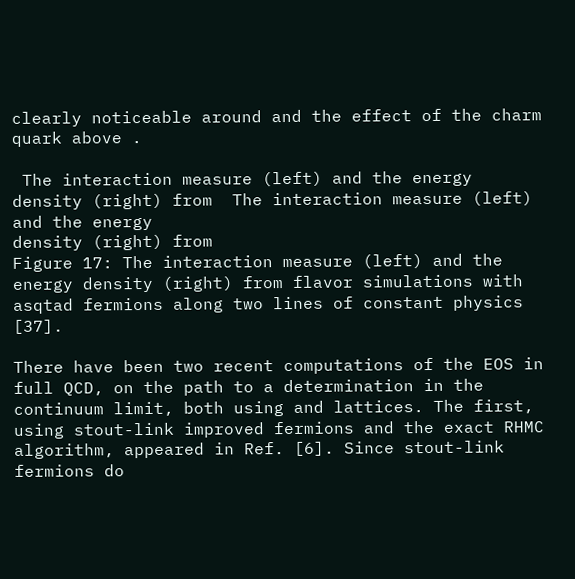clearly noticeable around and the effect of the charm quark above .

 The interaction measure (left) and the energy
density (right) from  The interaction measure (left) and the energy
density (right) from
Figure 17: The interaction measure (left) and the energy density (right) from flavor simulations with asqtad fermions along two lines of constant physics [37].

There have been two recent computations of the EOS in full QCD, on the path to a determination in the continuum limit, both using and lattices. The first, using stout-link improved fermions and the exact RHMC algorithm, appeared in Ref. [6]. Since stout-link fermions do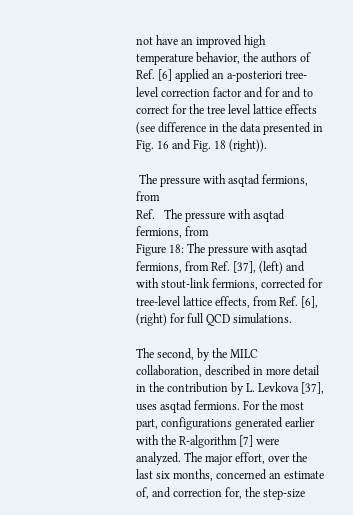not have an improved high temperature behavior, the authors of Ref. [6] applied an a-posteriori tree-level correction factor and for and to correct for the tree level lattice effects (see difference in the data presented in Fig. 16 and Fig. 18 (right)).

 The pressure with asqtad fermions, from
Ref.   The pressure with asqtad fermions, from
Figure 18: The pressure with asqtad fermions, from Ref. [37], (left) and with stout-link fermions, corrected for tree-level lattice effects, from Ref. [6], (right) for full QCD simulations.

The second, by the MILC collaboration, described in more detail in the contribution by L. Levkova [37], uses asqtad fermions. For the most part, configurations generated earlier with the R-algorithm [7] were analyzed. The major effort, over the last six months, concerned an estimate of, and correction for, the step-size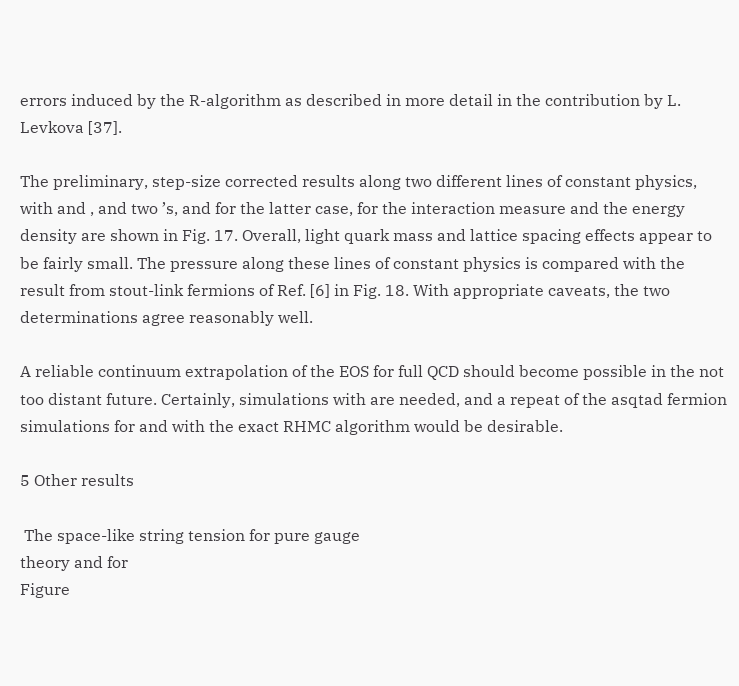errors induced by the R-algorithm as described in more detail in the contribution by L. Levkova [37].

The preliminary, step-size corrected results along two different lines of constant physics, with and , and two ’s, and for the latter case, for the interaction measure and the energy density are shown in Fig. 17. Overall, light quark mass and lattice spacing effects appear to be fairly small. The pressure along these lines of constant physics is compared with the result from stout-link fermions of Ref. [6] in Fig. 18. With appropriate caveats, the two determinations agree reasonably well.

A reliable continuum extrapolation of the EOS for full QCD should become possible in the not too distant future. Certainly, simulations with are needed, and a repeat of the asqtad fermion simulations for and with the exact RHMC algorithm would be desirable.

5 Other results

 The space-like string tension for pure gauge
theory and for
Figure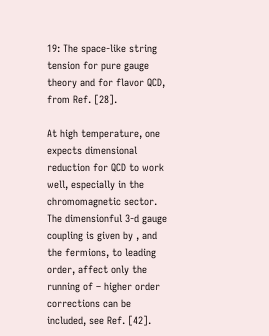19: The space-like string tension for pure gauge theory and for flavor QCD, from Ref. [28].

At high temperature, one expects dimensional reduction for QCD to work well, especially in the chromomagnetic sector. The dimensionful 3-d gauge coupling is given by , and the fermions, to leading order, affect only the running of – higher order corrections can be included, see Ref. [42].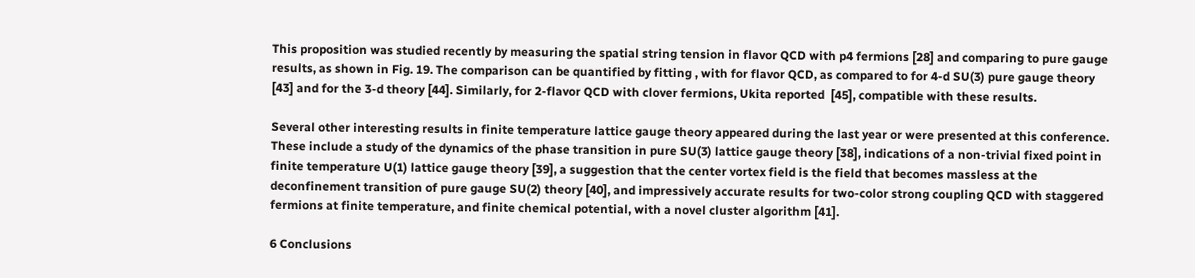This proposition was studied recently by measuring the spatial string tension in flavor QCD with p4 fermions [28] and comparing to pure gauge results, as shown in Fig. 19. The comparison can be quantified by fitting , with for flavor QCD, as compared to for 4-d SU(3) pure gauge theory [43] and for the 3-d theory [44]. Similarly, for 2-flavor QCD with clover fermions, Ukita reported  [45], compatible with these results.

Several other interesting results in finite temperature lattice gauge theory appeared during the last year or were presented at this conference. These include a study of the dynamics of the phase transition in pure SU(3) lattice gauge theory [38], indications of a non-trivial fixed point in finite temperature U(1) lattice gauge theory [39], a suggestion that the center vortex field is the field that becomes massless at the deconfinement transition of pure gauge SU(2) theory [40], and impressively accurate results for two-color strong coupling QCD with staggered fermions at finite temperature, and finite chemical potential, with a novel cluster algorithm [41].

6 Conclusions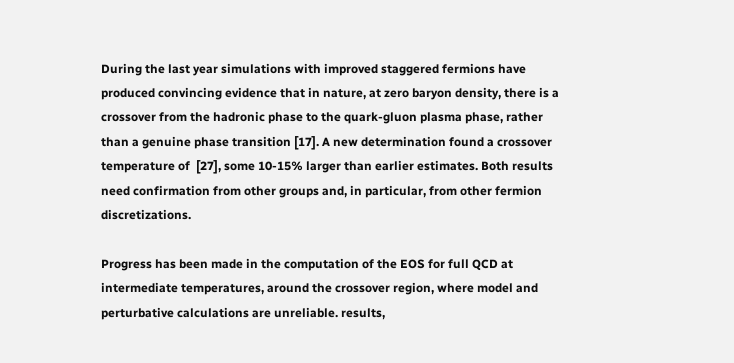During the last year simulations with improved staggered fermions have produced convincing evidence that in nature, at zero baryon density, there is a crossover from the hadronic phase to the quark-gluon plasma phase, rather than a genuine phase transition [17]. A new determination found a crossover temperature of  [27], some 10-15% larger than earlier estimates. Both results need confirmation from other groups and, in particular, from other fermion discretizations.

Progress has been made in the computation of the EOS for full QCD at intermediate temperatures, around the crossover region, where model and perturbative calculations are unreliable. results,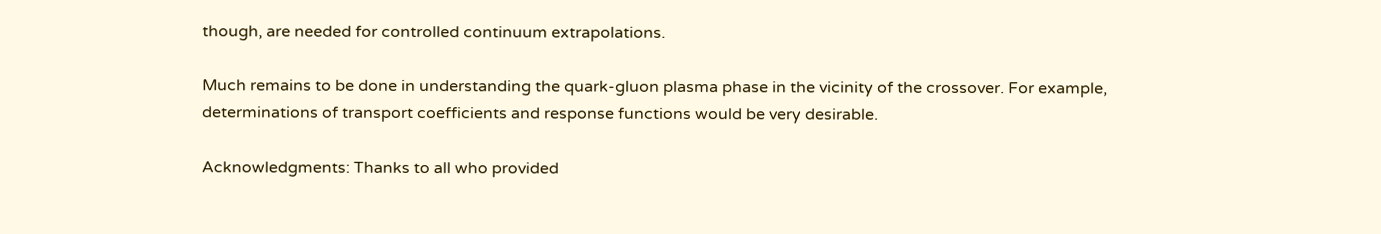though, are needed for controlled continuum extrapolations.

Much remains to be done in understanding the quark-gluon plasma phase in the vicinity of the crossover. For example, determinations of transport coefficients and response functions would be very desirable.

Acknowledgments: Thanks to all who provided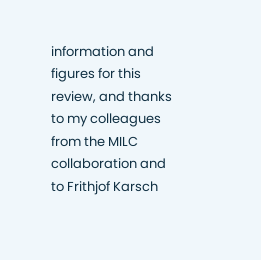information and figures for this review, and thanks to my colleagues from the MILC collaboration and to Frithjof Karsch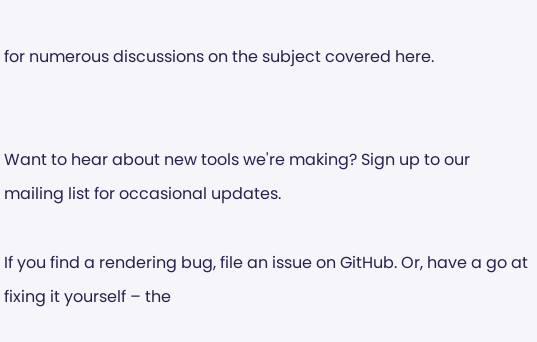for numerous discussions on the subject covered here.


Want to hear about new tools we're making? Sign up to our mailing list for occasional updates.

If you find a rendering bug, file an issue on GitHub. Or, have a go at fixing it yourself – the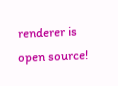renderer is open source!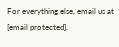For everything else, email us at [email protected].